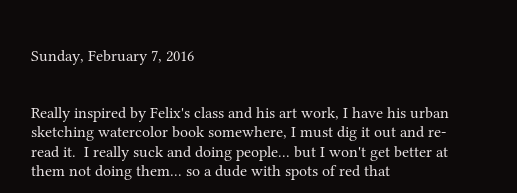Sunday, February 7, 2016


Really inspired by Felix's class and his art work, I have his urban sketching watercolor book somewhere, I must dig it out and re-read it.  I really suck and doing people... but I won't get better at them not doing them... so a dude with spots of red that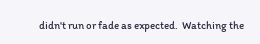didn't run or fade as expected.  Watching the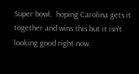Super bowl,  hoping Carolina gets it together and wins this but it isn't looking good right now.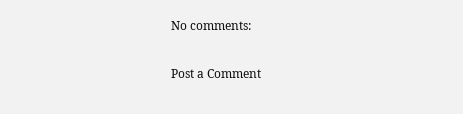No comments:

Post a Comment